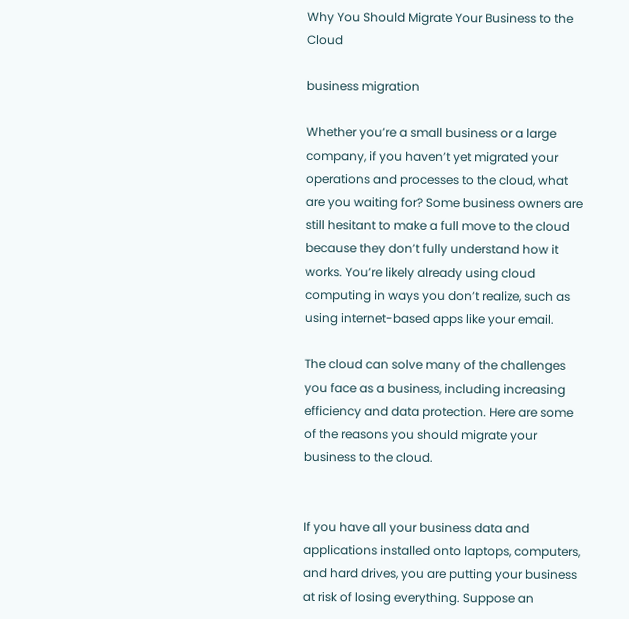Why You Should Migrate Your Business to the Cloud

business migration

Whether you’re a small business or a large company, if you haven’t yet migrated your operations and processes to the cloud, what are you waiting for? Some business owners are still hesitant to make a full move to the cloud because they don’t fully understand how it works. You’re likely already using cloud computing in ways you don’t realize, such as using internet-based apps like your email.

The cloud can solve many of the challenges you face as a business, including increasing efficiency and data protection. Here are some of the reasons you should migrate your business to the cloud.


If you have all your business data and applications installed onto laptops, computers, and hard drives, you are putting your business at risk of losing everything. Suppose an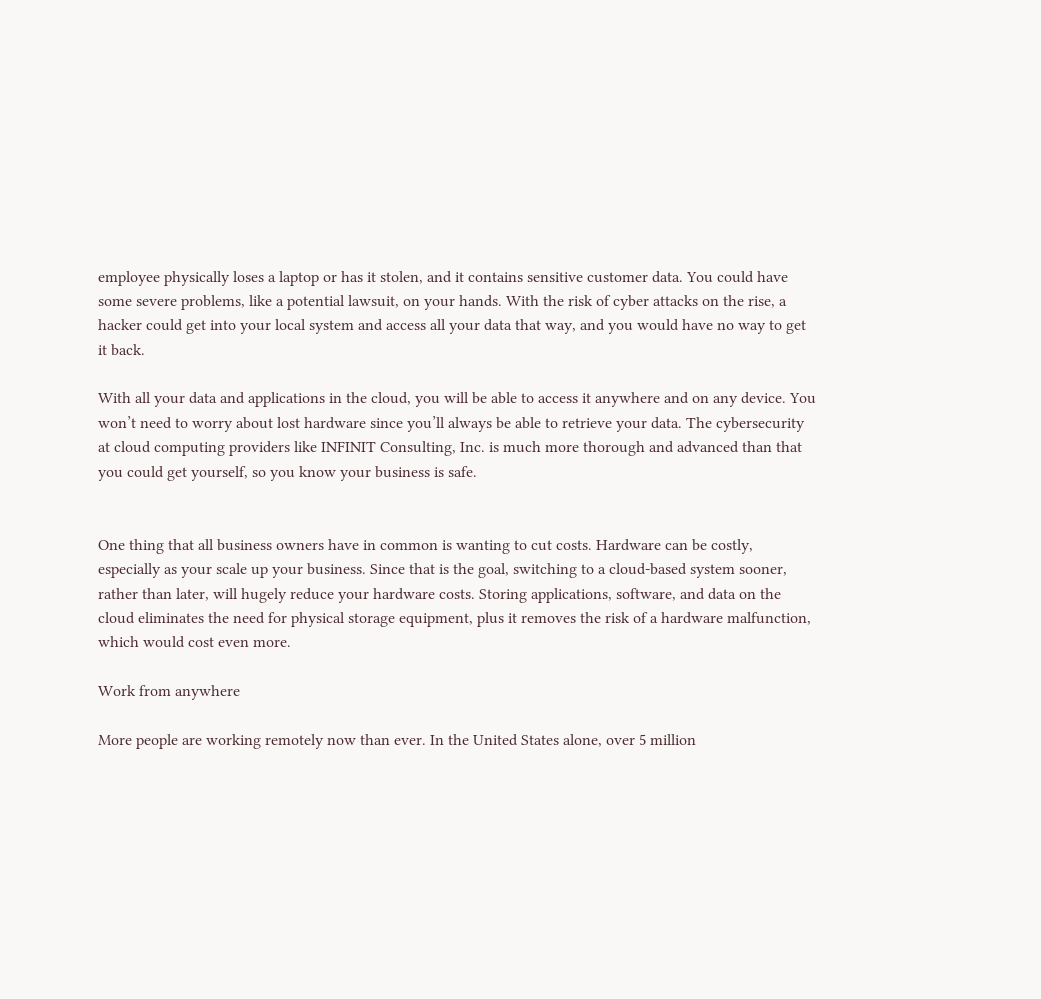employee physically loses a laptop or has it stolen, and it contains sensitive customer data. You could have some severe problems, like a potential lawsuit, on your hands. With the risk of cyber attacks on the rise, a hacker could get into your local system and access all your data that way, and you would have no way to get it back.

With all your data and applications in the cloud, you will be able to access it anywhere and on any device. You won’t need to worry about lost hardware since you’ll always be able to retrieve your data. The cybersecurity at cloud computing providers like INFINIT Consulting, Inc. is much more thorough and advanced than that you could get yourself, so you know your business is safe.


One thing that all business owners have in common is wanting to cut costs. Hardware can be costly, especially as your scale up your business. Since that is the goal, switching to a cloud-based system sooner, rather than later, will hugely reduce your hardware costs. Storing applications, software, and data on the cloud eliminates the need for physical storage equipment, plus it removes the risk of a hardware malfunction, which would cost even more.

Work from anywhere

More people are working remotely now than ever. In the United States alone, over 5 million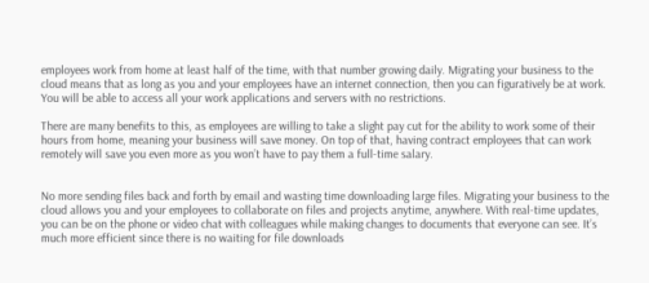employees work from home at least half of the time, with that number growing daily. Migrating your business to the cloud means that as long as you and your employees have an internet connection, then you can figuratively be at work. You will be able to access all your work applications and servers with no restrictions.

There are many benefits to this, as employees are willing to take a slight pay cut for the ability to work some of their hours from home, meaning your business will save money. On top of that, having contract employees that can work remotely will save you even more as you won’t have to pay them a full-time salary.


No more sending files back and forth by email and wasting time downloading large files. Migrating your business to the cloud allows you and your employees to collaborate on files and projects anytime, anywhere. With real-time updates, you can be on the phone or video chat with colleagues while making changes to documents that everyone can see. It’s much more efficient since there is no waiting for file downloads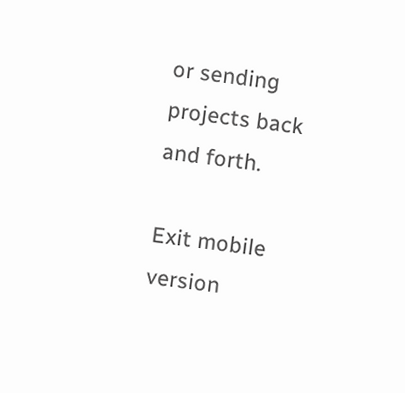or sending projects back and forth.

Exit mobile version